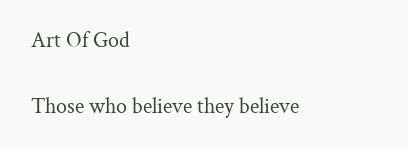Art Of God

Those who believe they believe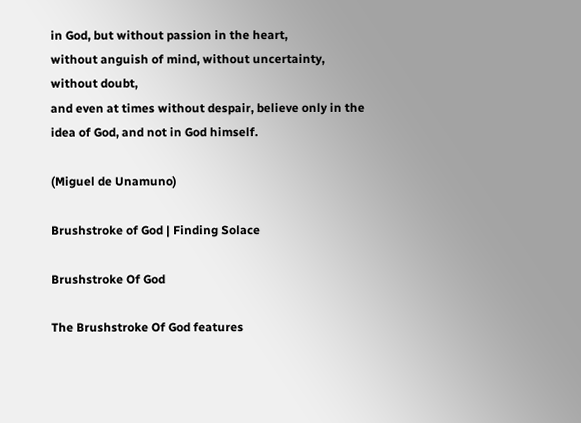in God, but without passion in the heart,
without anguish of mind, without uncertainty, without doubt,
and even at times without despair, believe only in the idea of God, and not in God himself.

(Miguel de Unamuno)

Brushstroke of God | Finding Solace

Brushstroke Of God

The Brushstroke Of God features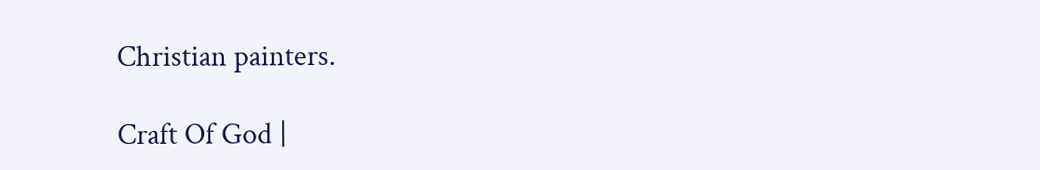Christian painters.

Craft Of God |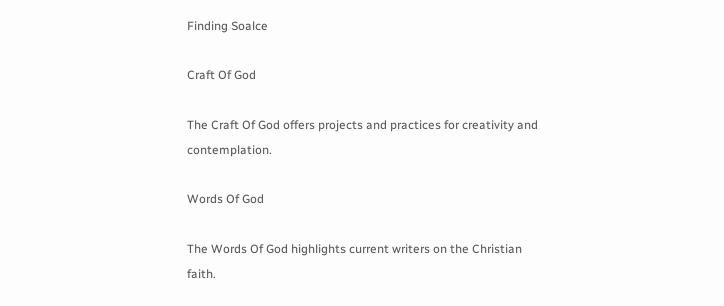Finding Soalce

Craft Of God

The Craft Of God offers projects and practices for creativity and contemplation.

Words Of God

The Words Of God highlights current writers on the Christian faith.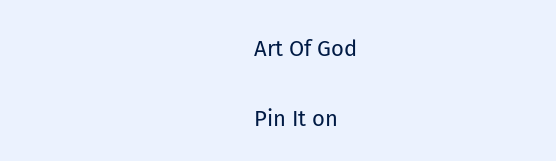Art Of God

Pin It on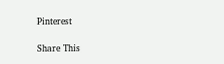Pinterest

Share This